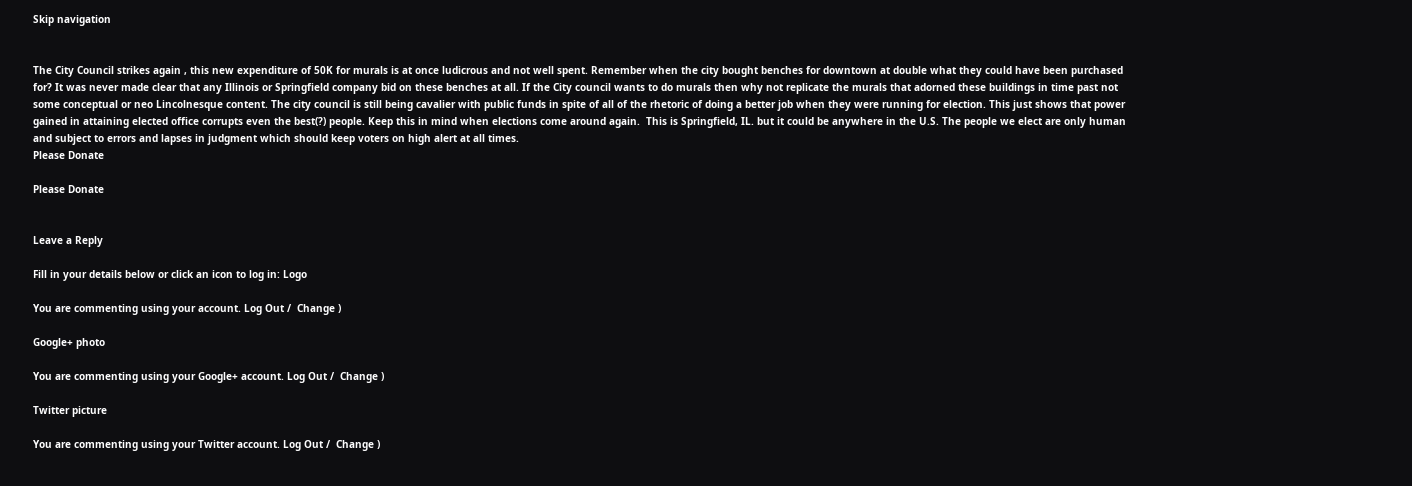Skip navigation


The City Council strikes again , this new expenditure of 50K for murals is at once ludicrous and not well spent. Remember when the city bought benches for downtown at double what they could have been purchased for? It was never made clear that any Illinois or Springfield company bid on these benches at all. If the City council wants to do murals then why not replicate the murals that adorned these buildings in time past not some conceptual or neo Lincolnesque content. The city council is still being cavalier with public funds in spite of all of the rhetoric of doing a better job when they were running for election. This just shows that power gained in attaining elected office corrupts even the best(?) people. Keep this in mind when elections come around again.  This is Springfield, IL. but it could be anywhere in the U.S. The people we elect are only human and subject to errors and lapses in judgment which should keep voters on high alert at all times.
Please Donate

Please Donate


Leave a Reply

Fill in your details below or click an icon to log in: Logo

You are commenting using your account. Log Out /  Change )

Google+ photo

You are commenting using your Google+ account. Log Out /  Change )

Twitter picture

You are commenting using your Twitter account. Log Out /  Change )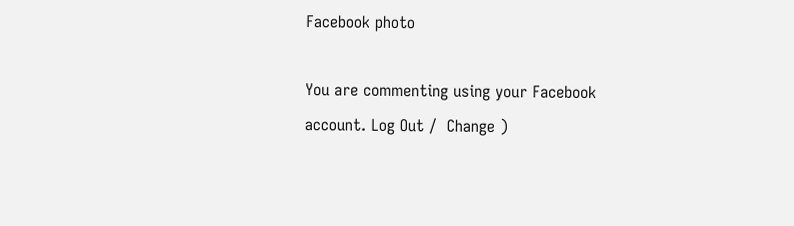Facebook photo

You are commenting using your Facebook account. Log Out /  Change )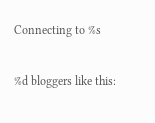Connecting to %s

%d bloggers like this: